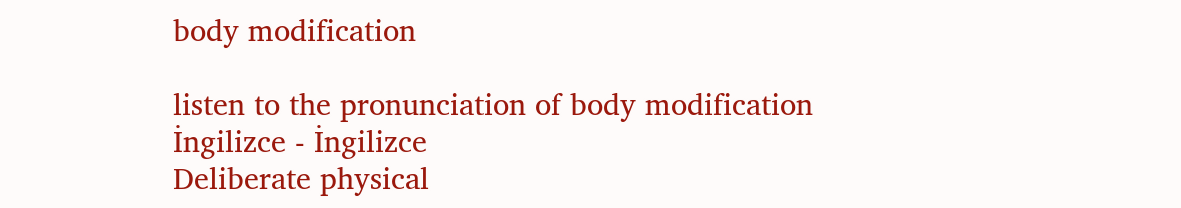body modification

listen to the pronunciation of body modification
İngilizce - İngilizce
Deliberate physical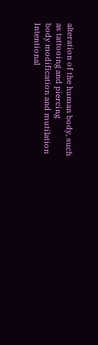alteration of the human body, such as tattooing and piercing
body modification and mutilation
Intentional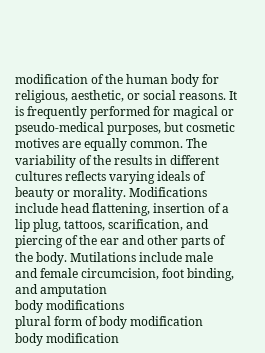modification of the human body for religious, aesthetic, or social reasons. It is frequently performed for magical or pseudo-medical purposes, but cosmetic motives are equally common. The variability of the results in different cultures reflects varying ideals of beauty or morality. Modifications include head flattening, insertion of a lip plug, tattoos, scarification, and piercing of the ear and other parts of the body. Mutilations include male and female circumcision, foot binding, and amputation
body modifications
plural form of body modification
body modification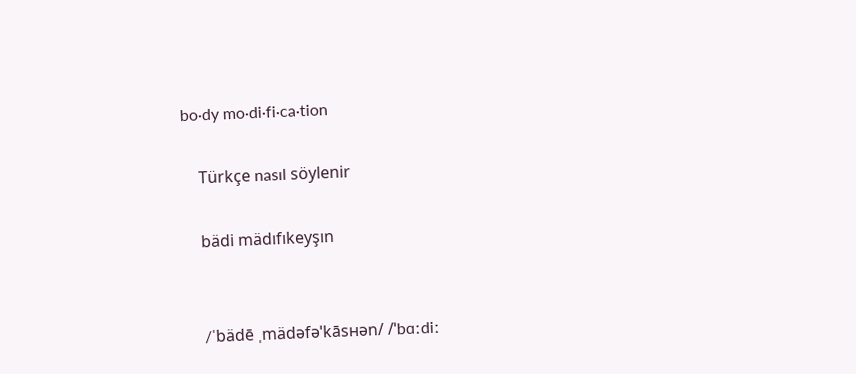bo·dy mo·di·fi·ca·tion

    Türkçe nasıl söylenir

    bädi mädıfıkeyşın


    /ˈbädē ˌmädəfəˈkāsʜən/ /ˈbɑːdiː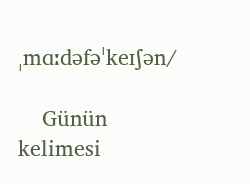ˌmɑːdəfəˈkeɪʃən/

    Günün kelimesi